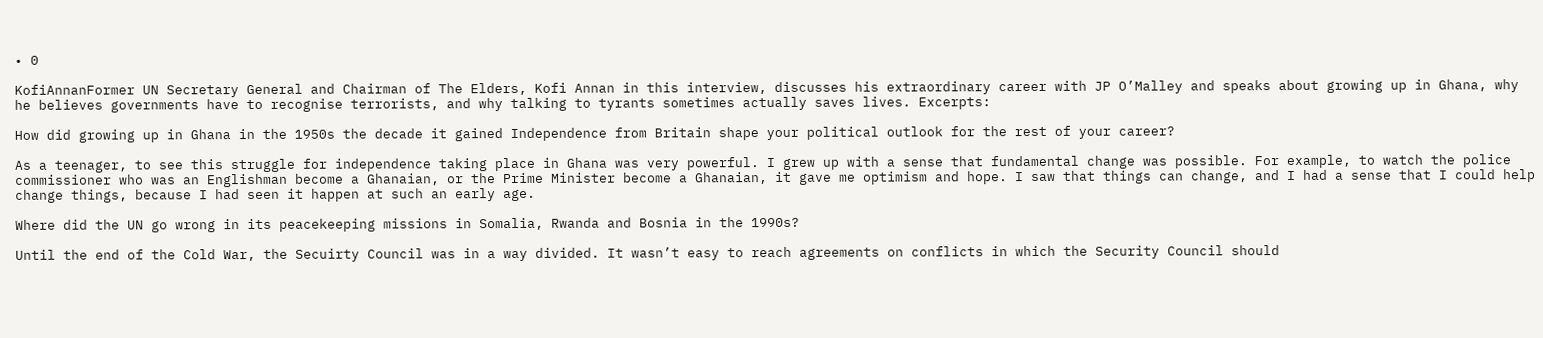• 0

KofiAnnanFormer UN Secretary General and Chairman of The Elders, Kofi Annan in this interview, discusses his extraordinary career with JP O’Malley and speaks about growing up in Ghana, why he believes governments have to recognise terrorists, and why talking to tyrants sometimes actually saves lives. Excerpts:

How did growing up in Ghana in the 1950s the decade it gained Independence from Britain shape your political outlook for the rest of your career?

As a teenager, to see this struggle for independence taking place in Ghana was very powerful. I grew up with a sense that fundamental change was possible. For example, to watch the police commissioner who was an Englishman become a Ghanaian, or the Prime Minister become a Ghanaian, it gave me optimism and hope. I saw that things can change, and I had a sense that I could help change things, because I had seen it happen at such an early age.

Where did the UN go wrong in its peacekeeping missions in Somalia, Rwanda and Bosnia in the 1990s?

Until the end of the Cold War, the Secuirty Council was in a way divided. It wasn’t easy to reach agreements on conflicts in which the Security Council should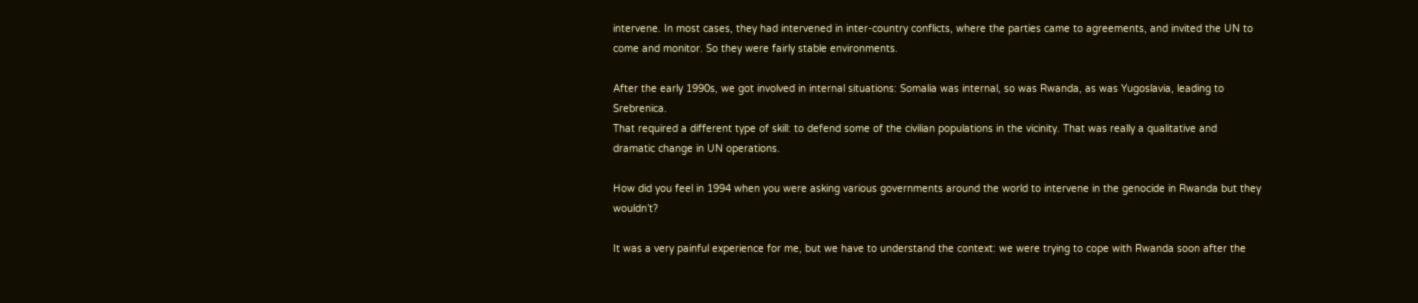intervene. In most cases, they had intervened in inter-country conflicts, where the parties came to agreements, and invited the UN to come and monitor. So they were fairly stable environments.

After the early 1990s, we got involved in internal situations: Somalia was internal, so was Rwanda, as was Yugoslavia, leading to Srebrenica.
That required a different type of skill: to defend some of the civilian populations in the vicinity. That was really a qualitative and dramatic change in UN operations.

How did you feel in 1994 when you were asking various governments around the world to intervene in the genocide in Rwanda but they wouldn’t?

It was a very painful experience for me, but we have to understand the context: we were trying to cope with Rwanda soon after the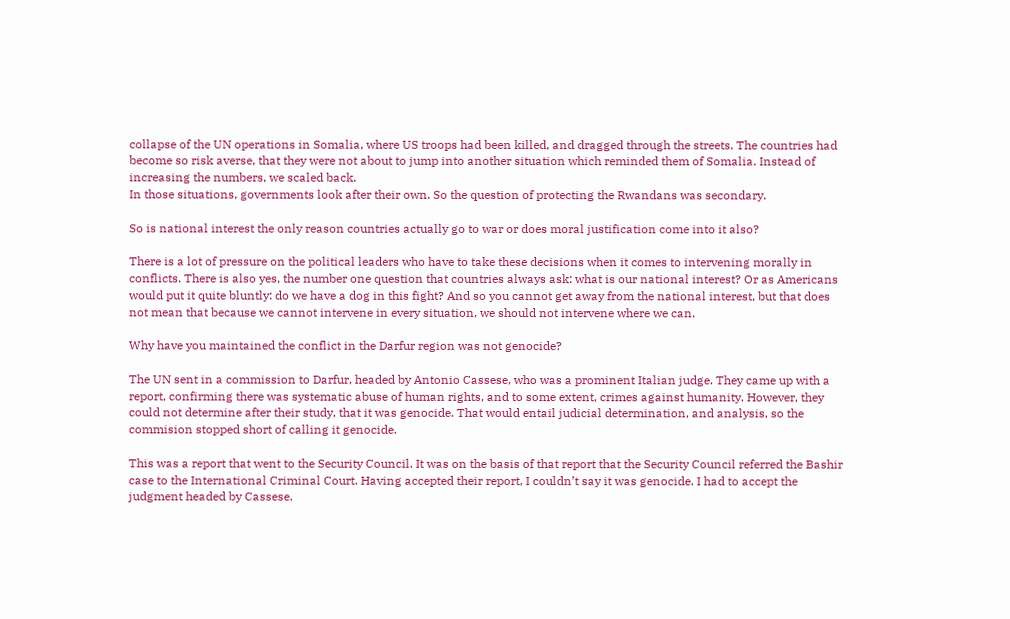collapse of the UN operations in Somalia, where US troops had been killed, and dragged through the streets. The countries had become so risk averse, that they were not about to jump into another situation which reminded them of Somalia. Instead of increasing the numbers, we scaled back.
In those situations, governments look after their own. So the question of protecting the Rwandans was secondary.

So is national interest the only reason countries actually go to war or does moral justification come into it also?

There is a lot of pressure on the political leaders who have to take these decisions when it comes to intervening morally in conflicts. There is also yes, the number one question that countries always ask: what is our national interest? Or as Americans would put it quite bluntly: do we have a dog in this fight? And so you cannot get away from the national interest, but that does not mean that because we cannot intervene in every situation, we should not intervene where we can.

Why have you maintained the conflict in the Darfur region was not genocide?

The UN sent in a commission to Darfur, headed by Antonio Cassese, who was a prominent Italian judge. They came up with a report, confirming there was systematic abuse of human rights, and to some extent, crimes against humanity. However, they could not determine after their study, that it was genocide. That would entail judicial determination, and analysis, so the commision stopped short of calling it genocide.

This was a report that went to the Security Council. It was on the basis of that report that the Security Council referred the Bashir case to the International Criminal Court. Having accepted their report, I couldn’t say it was genocide. I had to accept the judgment headed by Cassese.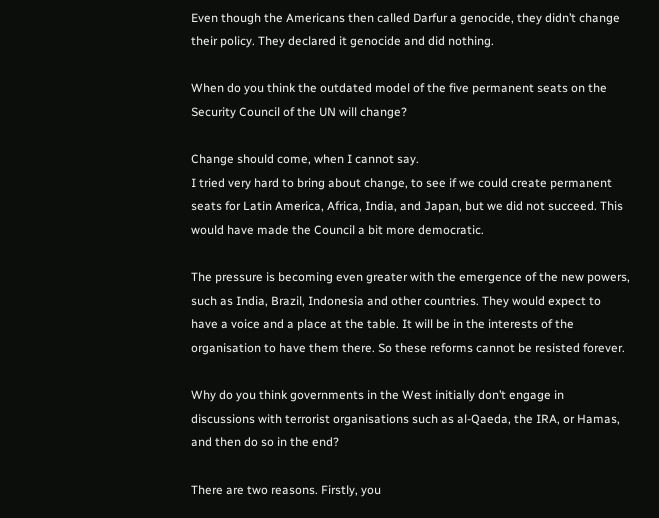Even though the Americans then called Darfur a genocide, they didn’t change their policy. They declared it genocide and did nothing.

When do you think the outdated model of the five permanent seats on the Security Council of the UN will change?

Change should come, when I cannot say.
I tried very hard to bring about change, to see if we could create permanent seats for Latin America, Africa, India, and Japan, but we did not succeed. This would have made the Council a bit more democratic.

The pressure is becoming even greater with the emergence of the new powers, such as India, Brazil, Indonesia and other countries. They would expect to have a voice and a place at the table. It will be in the interests of the organisation to have them there. So these reforms cannot be resisted forever.

Why do you think governments in the West initially don’t engage in discussions with terrorist organisations such as al-Qaeda, the IRA, or Hamas, and then do so in the end?

There are two reasons. Firstly, you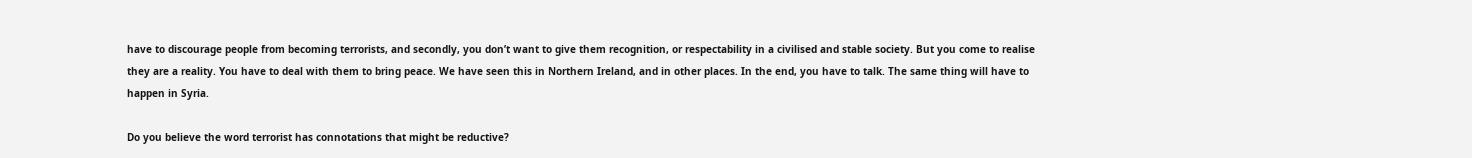have to discourage people from becoming terrorists, and secondly, you don’t want to give them recognition, or respectability in a civilised and stable society. But you come to realise they are a reality. You have to deal with them to bring peace. We have seen this in Northern Ireland, and in other places. In the end, you have to talk. The same thing will have to happen in Syria.

Do you believe the word terrorist has connotations that might be reductive?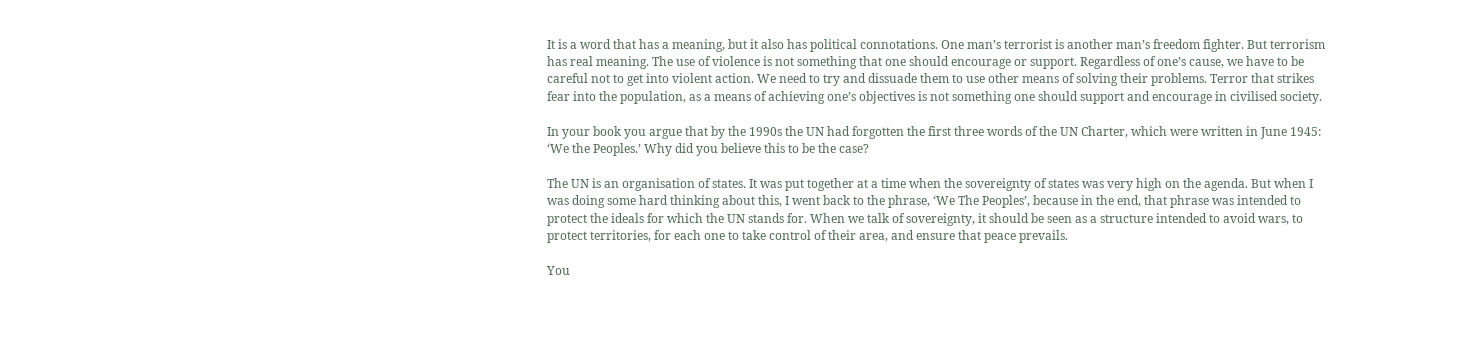It is a word that has a meaning, but it also has political connotations. One man’s terrorist is another man’s freedom fighter. But terrorism has real meaning. The use of violence is not something that one should encourage or support. Regardless of one’s cause, we have to be careful not to get into violent action. We need to try and dissuade them to use other means of solving their problems. Terror that strikes fear into the population, as a means of achieving one’s objectives is not something one should support and encourage in civilised society.

In your book you argue that by the 1990s the UN had forgotten the first three words of the UN Charter, which were written in June 1945: ‘We the Peoples.’ Why did you believe this to be the case?

The UN is an organisation of states. It was put together at a time when the sovereignty of states was very high on the agenda. But when I was doing some hard thinking about this, I went back to the phrase, ‘We The Peoples’, because in the end, that phrase was intended to protect the ideals for which the UN stands for. When we talk of sovereignty, it should be seen as a structure intended to avoid wars, to protect territories, for each one to take control of their area, and ensure that peace prevails.

You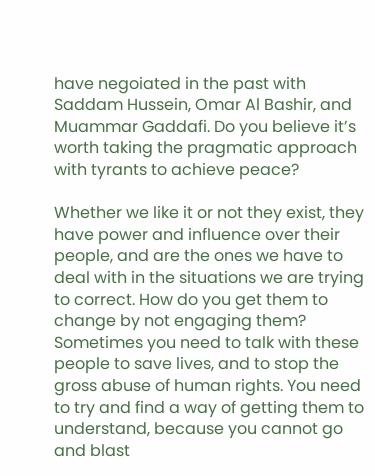have negoiated in the past with Saddam Hussein, Omar Al Bashir, and Muammar Gaddafi. Do you believe it’s worth taking the pragmatic approach with tyrants to achieve peace?

Whether we like it or not they exist, they have power and influence over their people, and are the ones we have to deal with in the situations we are trying to correct. How do you get them to change by not engaging them? Sometimes you need to talk with these people to save lives, and to stop the gross abuse of human rights. You need to try and find a way of getting them to understand, because you cannot go and blast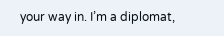your way in. I’m a diplomat,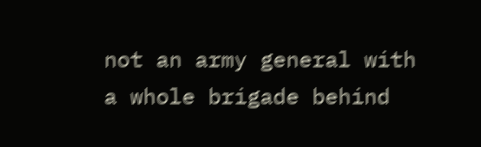not an army general with a whole brigade behind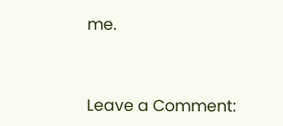me.


Leave a Comment: